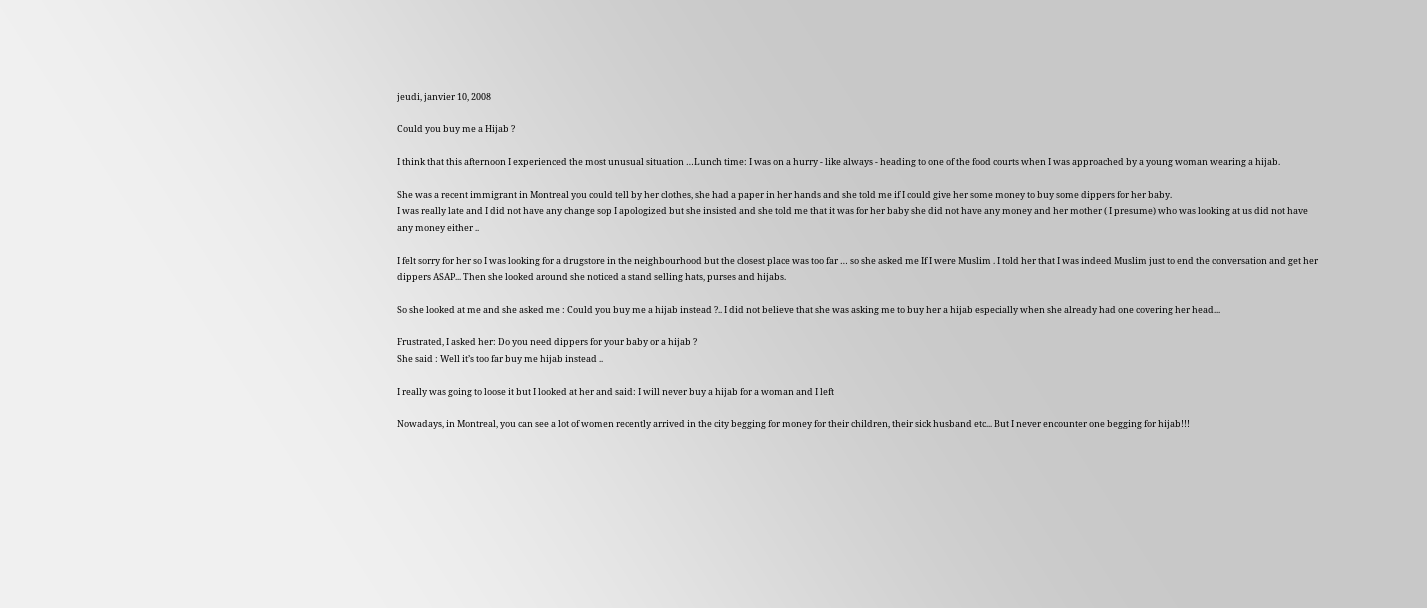jeudi, janvier 10, 2008

Could you buy me a Hijab ?

I think that this afternoon I experienced the most unusual situation …Lunch time: I was on a hurry - like always - heading to one of the food courts when I was approached by a young woman wearing a hijab.

She was a recent immigrant in Montreal you could tell by her clothes, she had a paper in her hands and she told me if I could give her some money to buy some dippers for her baby.
I was really late and I did not have any change sop I apologized but she insisted and she told me that it was for her baby she did not have any money and her mother ( I presume) who was looking at us did not have any money either ..

I felt sorry for her so I was looking for a drugstore in the neighbourhood but the closest place was too far … so she asked me If I were Muslim . I told her that I was indeed Muslim just to end the conversation and get her dippers ASAP... Then she looked around she noticed a stand selling hats, purses and hijabs.

So she looked at me and she asked me : Could you buy me a hijab instead ?.. I did not believe that she was asking me to buy her a hijab especially when she already had one covering her head...

Frustrated, I asked her: Do you need dippers for your baby or a hijab ?
She said : Well it’s too far buy me hijab instead ..

I really was going to loose it but I looked at her and said: I will never buy a hijab for a woman and I left

Nowadays, in Montreal, you can see a lot of women recently arrived in the city begging for money for their children, their sick husband etc... But I never encounter one begging for hijab!!!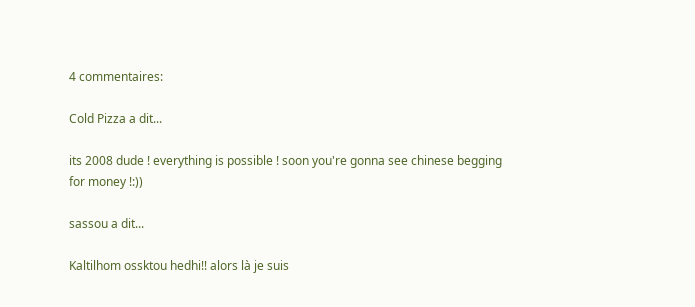4 commentaires:

Cold Pizza a dit...

its 2008 dude ! everything is possible ! soon you're gonna see chinese begging for money !:))

sassou a dit...

Kaltilhom ossktou hedhi!! alors là je suis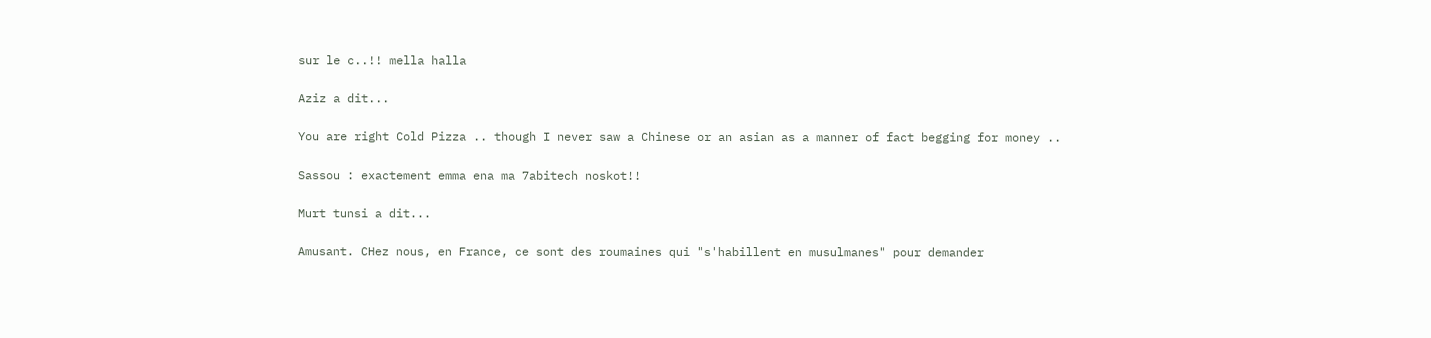sur le c..!! mella halla

Aziz a dit...

You are right Cold Pizza .. though I never saw a Chinese or an asian as a manner of fact begging for money ..

Sassou : exactement emma ena ma 7abitech noskot!!

Murt tunsi a dit...

Amusant. CHez nous, en France, ce sont des roumaines qui "s'habillent en musulmanes" pour demander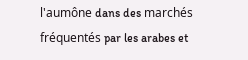l'aumône dans des marchés fréquentés par les arabes et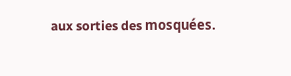aux sorties des mosquées.